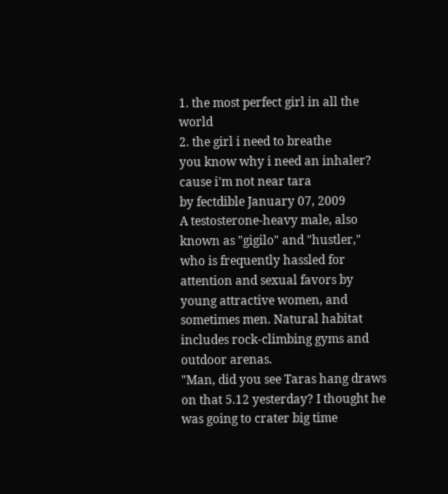1. the most perfect girl in all the world
2. the girl i need to breathe
you know why i need an inhaler? cause i'm not near tara
by fectdible January 07, 2009
A testosterone-heavy male, also known as "gigilo" and "hustler," who is frequently hassled for attention and sexual favors by young attractive women, and sometimes men. Natural habitat includes rock-climbing gyms and outdoor arenas.
"Man, did you see Taras hang draws on that 5.12 yesterday? I thought he was going to crater big time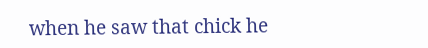when he saw that chick he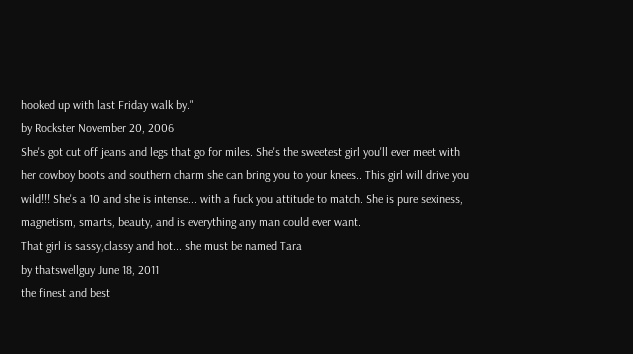hooked up with last Friday walk by."
by Rockster November 20, 2006
She's got cut off jeans and legs that go for miles. She's the sweetest girl you'll ever meet with her cowboy boots and southern charm she can bring you to your knees.. This girl will drive you wild!!! She's a 10 and she is intense... with a fuck you attitude to match. She is pure sexiness, magnetism, smarts, beauty, and is everything any man could ever want.
That girl is sassy,classy and hot... she must be named Tara
by thatswellguy June 18, 2011
the finest and best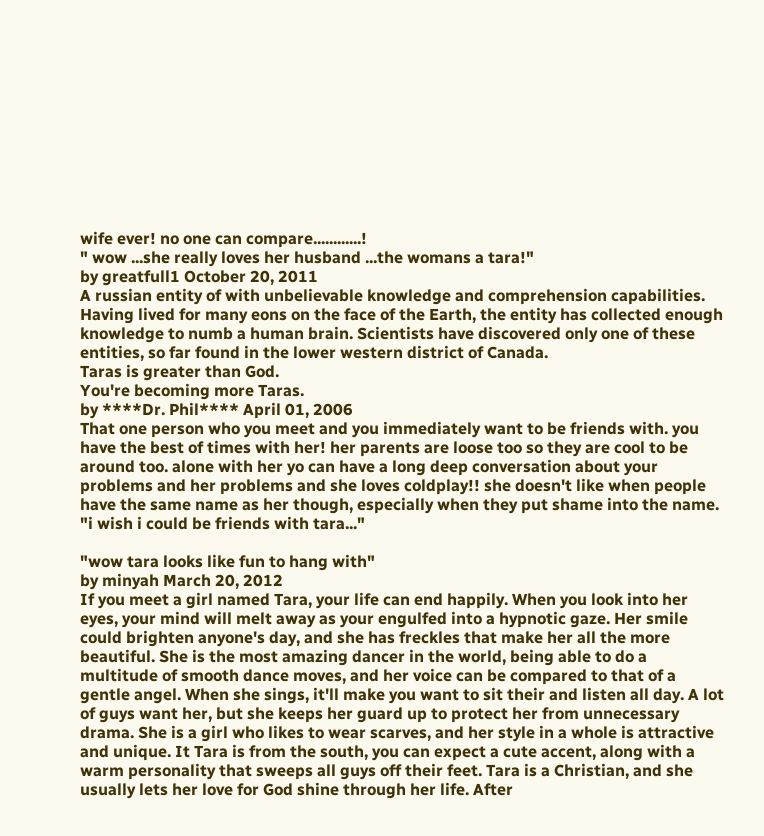wife ever! no one can compare............!
" wow ...she really loves her husband ...the womans a tara!"
by greatfull1 October 20, 2011
A russian entity of with unbelievable knowledge and comprehension capabilities. Having lived for many eons on the face of the Earth, the entity has collected enough knowledge to numb a human brain. Scientists have discovered only one of these entities, so far found in the lower western district of Canada.
Taras is greater than God.
You're becoming more Taras.
by ****Dr. Phil**** April 01, 2006
That one person who you meet and you immediately want to be friends with. you have the best of times with her! her parents are loose too so they are cool to be around too. alone with her yo can have a long deep conversation about your problems and her problems and she loves coldplay!! she doesn't like when people have the same name as her though, especially when they put shame into the name.
"i wish i could be friends with tara..."

"wow tara looks like fun to hang with"
by minyah March 20, 2012
If you meet a girl named Tara, your life can end happily. When you look into her eyes, your mind will melt away as your engulfed into a hypnotic gaze. Her smile could brighten anyone's day, and she has freckles that make her all the more beautiful. She is the most amazing dancer in the world, being able to do a multitude of smooth dance moves, and her voice can be compared to that of a gentle angel. When she sings, it'll make you want to sit their and listen all day. A lot of guys want her, but she keeps her guard up to protect her from unnecessary drama. She is a girl who likes to wear scarves, and her style in a whole is attractive and unique. It Tara is from the south, you can expect a cute accent, along with a warm personality that sweeps all guys off their feet. Tara is a Christian, and she usually lets her love for God shine through her life. After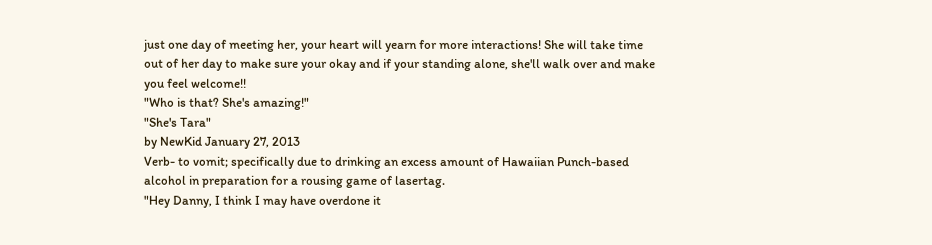just one day of meeting her, your heart will yearn for more interactions! She will take time out of her day to make sure your okay and if your standing alone, she'll walk over and make you feel welcome!!
"Who is that? She's amazing!"
"She's Tara"
by NewKid January 27, 2013
Verb- to vomit; specifically due to drinking an excess amount of Hawaiian Punch-based alcohol in preparation for a rousing game of lasertag.
"Hey Danny, I think I may have overdone it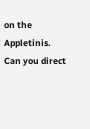on the Appletinis. Can you direct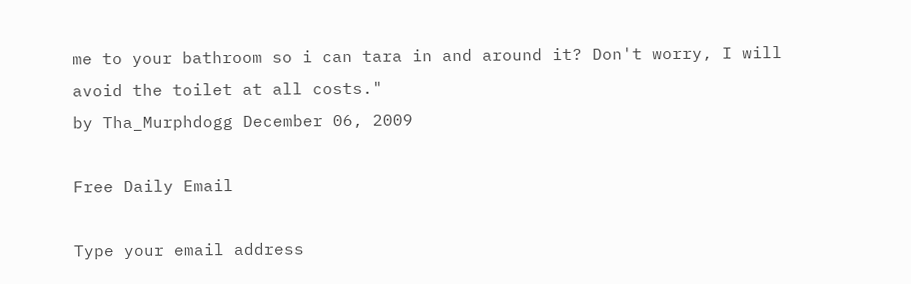me to your bathroom so i can tara in and around it? Don't worry, I will avoid the toilet at all costs."
by Tha_Murphdogg December 06, 2009

Free Daily Email

Type your email address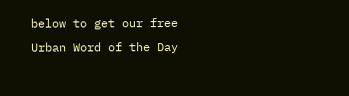below to get our free Urban Word of the Day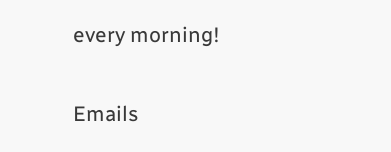every morning!

Emails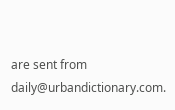are sent from daily@urbandictionary.com.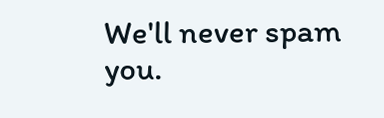We'll never spam you.